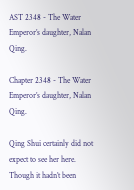AST 2348 - The Water Emperor’s daughter, Nalan Qing.

Chapter 2348 - The Water Emperor’s daughter, Nalan Qing.

Qing Shui certainly did not expect to see her here. Though it hadn’t been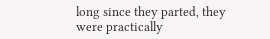long since they parted, they were practically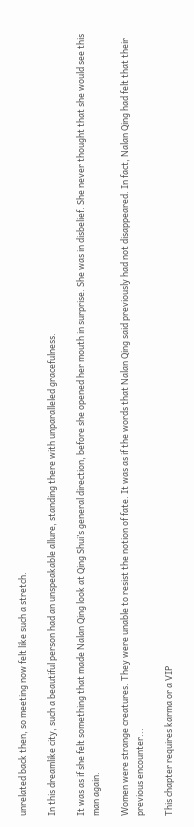unrelated back then, so meeting now felt like such a stretch.

In this dreamlike city, such a beautiful person had an unspeakable allure, standing there with unparalleled gracefulness.

It was as if she felt something that made Nalan Qing look at Qing Shui’s general direction, before she opened her mouth in surprise. She was in disbelief. She never thought that she would see this man again.

Women were strange creatures. They were unable to resist the notion of fate. It was as if the words that Nalan Qing said previously had not disappeared. In fact, Nalan Qing had felt that their previous encounter...

This chapter requires karma or a VIP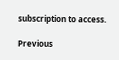subscription to access.

Previous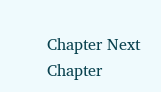Chapter Next Chapter